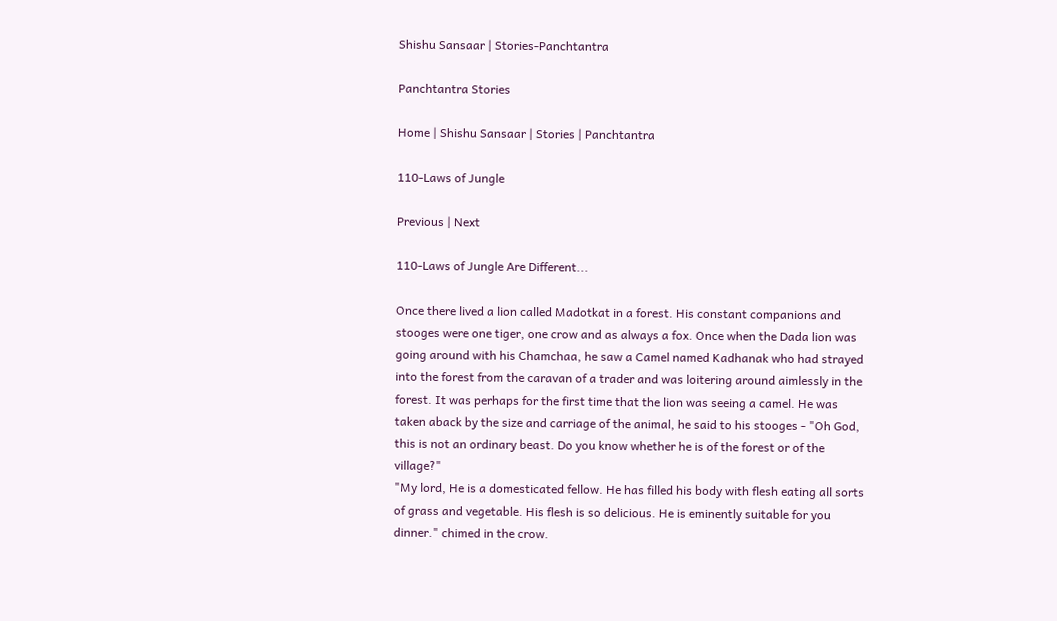Shishu Sansaar | Stories-Panchtantra

Panchtantra Stories

Home | Shishu Sansaar | Stories | Panchtantra

110-Laws of Jungle

Previous | Next

110-Laws of Jungle Are Different...

Once there lived a lion called Madotkat in a forest. His constant companions and stooges were one tiger, one crow and as always a fox. Once when the Dada lion was going around with his Chamchaa, he saw a Camel named Kadhanak who had strayed into the forest from the caravan of a trader and was loitering around aimlessly in the forest. It was perhaps for the first time that the lion was seeing a camel. He was taken aback by the size and carriage of the animal, he said to his stooges - "Oh God, this is not an ordinary beast. Do you know whether he is of the forest or of the village?"
"My lord, He is a domesticated fellow. He has filled his body with flesh eating all sorts of grass and vegetable. His flesh is so delicious. He is eminently suitable for you dinner." chimed in the crow.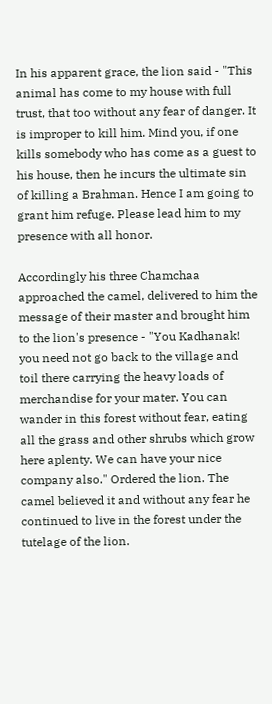In his apparent grace, the lion said - "This animal has come to my house with full trust, that too without any fear of danger. It is improper to kill him. Mind you, if one kills somebody who has come as a guest to his house, then he incurs the ultimate sin of killing a Brahman. Hence I am going to grant him refuge. Please lead him to my presence with all honor.

Accordingly his three Chamchaa approached the camel, delivered to him the message of their master and brought him to the lion's presence - "You Kadhanak! you need not go back to the village and toil there carrying the heavy loads of merchandise for your mater. You can wander in this forest without fear, eating all the grass and other shrubs which grow here aplenty. We can have your nice company also." Ordered the lion. The camel believed it and without any fear he continued to live in the forest under the tutelage of the lion.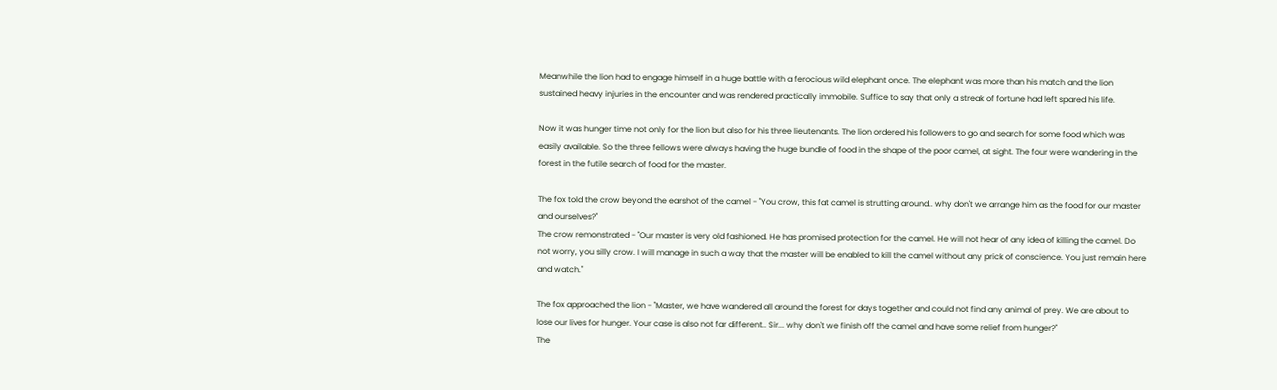Meanwhile the lion had to engage himself in a huge battle with a ferocious wild elephant once. The elephant was more than his match and the lion sustained heavy injuries in the encounter and was rendered practically immobile. Suffice to say that only a streak of fortune had left spared his life.

Now it was hunger time not only for the lion but also for his three lieutenants. The lion ordered his followers to go and search for some food which was easily available. So the three fellows were always having the huge bundle of food in the shape of the poor camel, at sight. The four were wandering in the forest in the futile search of food for the master.

The fox told the crow beyond the earshot of the camel - "You crow, this fat camel is strutting around.. why don't we arrange him as the food for our master and ourselves?"
The crow remonstrated - "Our master is very old fashioned. He has promised protection for the camel. He will not hear of any idea of killing the camel. Do not worry, you silly crow. I will manage in such a way that the master will be enabled to kill the camel without any prick of conscience. You just remain here and watch."

The fox approached the lion - "Master, we have wandered all around the forest for days together and could not find any animal of prey. We are about to lose our lives for hunger. Your case is also not far different.. Sir... why don't we finish off the camel and have some relief from hunger?"
The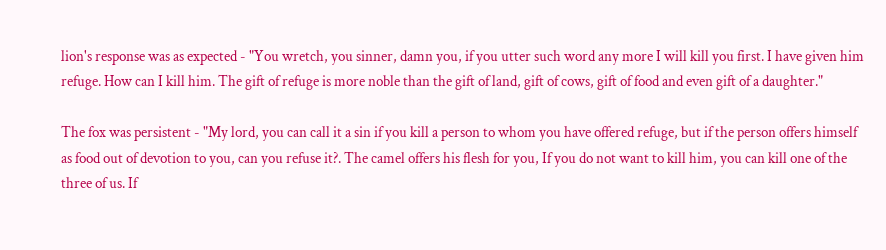lion's response was as expected - "You wretch, you sinner, damn you, if you utter such word any more I will kill you first. I have given him refuge. How can I kill him. The gift of refuge is more noble than the gift of land, gift of cows, gift of food and even gift of a daughter."

The fox was persistent - "My lord, you can call it a sin if you kill a person to whom you have offered refuge, but if the person offers himself as food out of devotion to you, can you refuse it?. The camel offers his flesh for you, If you do not want to kill him, you can kill one of the three of us. If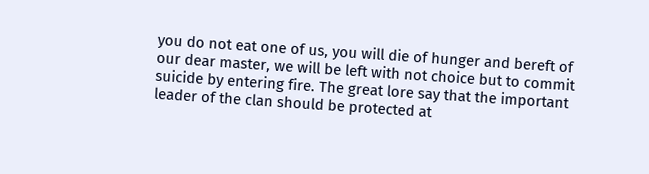you do not eat one of us, you will die of hunger and bereft of our dear master, we will be left with not choice but to commit suicide by entering fire. The great lore say that the important leader of the clan should be protected at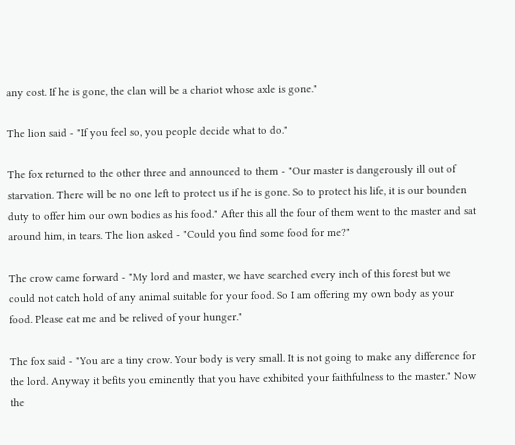any cost. If he is gone, the clan will be a chariot whose axle is gone."

The lion said - "If you feel so, you people decide what to do."

The fox returned to the other three and announced to them - "Our master is dangerously ill out of starvation. There will be no one left to protect us if he is gone. So to protect his life, it is our bounden duty to offer him our own bodies as his food." After this all the four of them went to the master and sat around him, in tears. The lion asked - "Could you find some food for me?"

The crow came forward - "My lord and master, we have searched every inch of this forest but we could not catch hold of any animal suitable for your food. So I am offering my own body as your food. Please eat me and be relived of your hunger."

The fox said - "You are a tiny crow. Your body is very small. It is not going to make any difference for the lord. Anyway it befits you eminently that you have exhibited your faithfulness to the master." Now the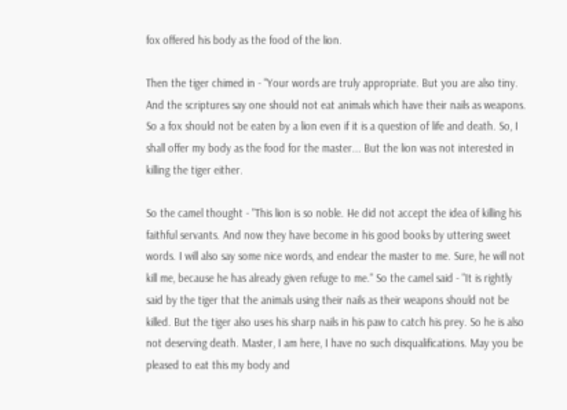fox offered his body as the food of the lion.

Then the tiger chimed in - "Your words are truly appropriate. But you are also tiny. And the scriptures say one should not eat animals which have their nails as weapons. So a fox should not be eaten by a lion even if it is a question of life and death. So, I shall offer my body as the food for the master... But the lion was not interested in killing the tiger either.

So the camel thought - "This lion is so noble. He did not accept the idea of killing his faithful servants. And now they have become in his good books by uttering sweet words. I will also say some nice words, and endear the master to me. Sure, he will not kill me, because he has already given refuge to me." So the camel said - "It is rightly said by the tiger that the animals using their nails as their weapons should not be killed. But the tiger also uses his sharp nails in his paw to catch his prey. So he is also not deserving death. Master, I am here, I have no such disqualifications. May you be pleased to eat this my body and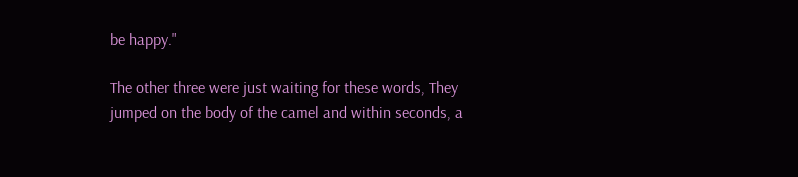be happy."

The other three were just waiting for these words, They jumped on the body of the camel and within seconds, a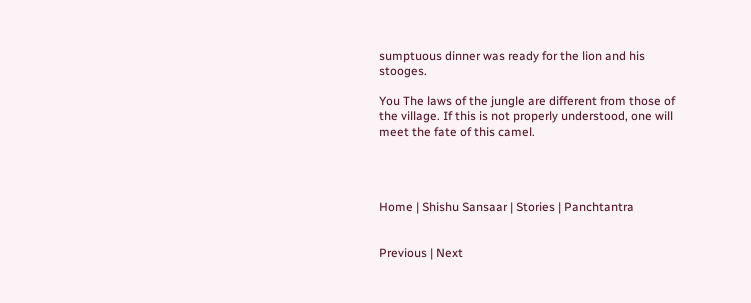sumptuous dinner was ready for the lion and his stooges.

You The laws of the jungle are different from those of the village. If this is not properly understood, one will meet the fate of this camel.




Home | Shishu Sansaar | Stories | Panchtantra


Previous | Next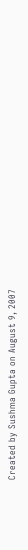Created by Sushma Gupta on August 9, 2007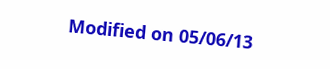Modified on 05/06/13